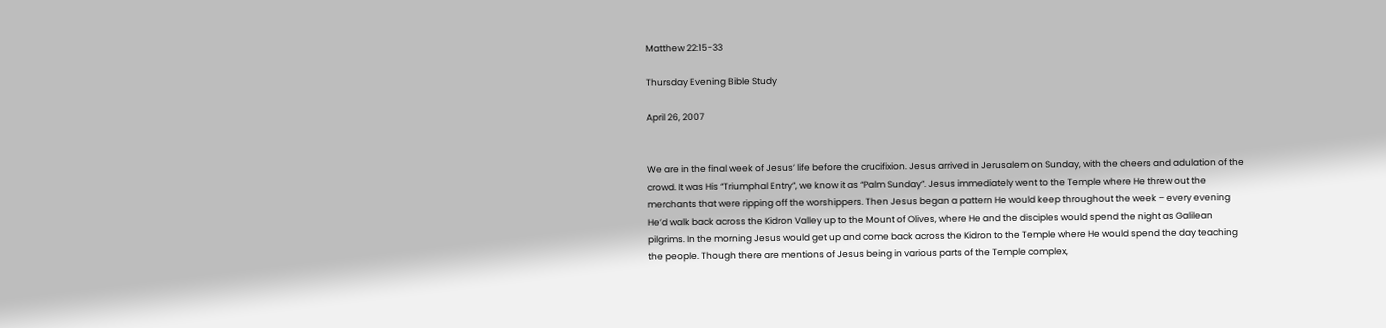Matthew 22:15-33

Thursday Evening Bible Study

April 26, 2007


We are in the final week of Jesus’ life before the crucifixion. Jesus arrived in Jerusalem on Sunday, with the cheers and adulation of the crowd. It was His “Triumphal Entry”, we know it as “Palm Sunday”. Jesus immediately went to the Temple where He threw out the merchants that were ripping off the worshippers. Then Jesus began a pattern He would keep throughout the week – every evening He’d walk back across the Kidron Valley up to the Mount of Olives, where He and the disciples would spend the night as Galilean pilgrims. In the morning Jesus would get up and come back across the Kidron to the Temple where He would spend the day teaching the people. Though there are mentions of Jesus being in various parts of the Temple complex,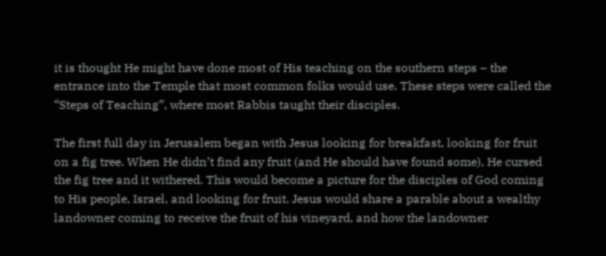it is thought He might have done most of His teaching on the southern steps – the entrance into the Temple that most common folks would use. These steps were called the “Steps of Teaching”, where most Rabbis taught their disciples.

The first full day in Jerusalem began with Jesus looking for breakfast, looking for fruit on a fig tree. When He didn’t find any fruit (and He should have found some), He cursed the fig tree and it withered. This would become a picture for the disciples of God coming to His people, Israel, and looking for fruit. Jesus would share a parable about a wealthy landowner coming to receive the fruit of his vineyard, and how the landowner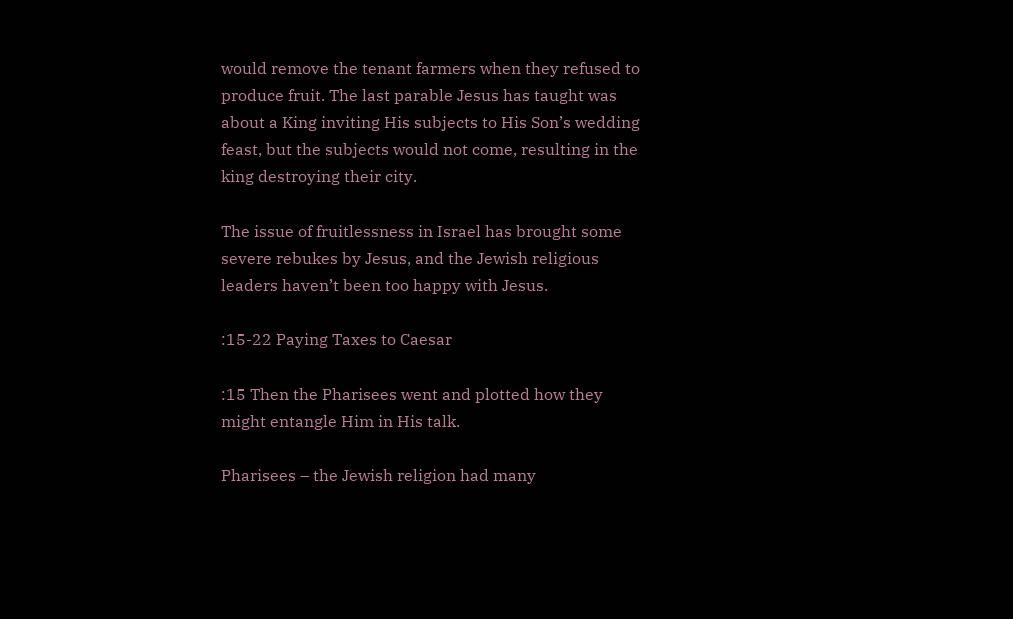would remove the tenant farmers when they refused to produce fruit. The last parable Jesus has taught was about a King inviting His subjects to His Son’s wedding feast, but the subjects would not come, resulting in the king destroying their city.

The issue of fruitlessness in Israel has brought some severe rebukes by Jesus, and the Jewish religious leaders haven’t been too happy with Jesus.

:15-22 Paying Taxes to Caesar

:15 Then the Pharisees went and plotted how they might entangle Him in His talk.

Pharisees – the Jewish religion had many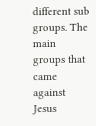different sub groups. The main groups that came against Jesus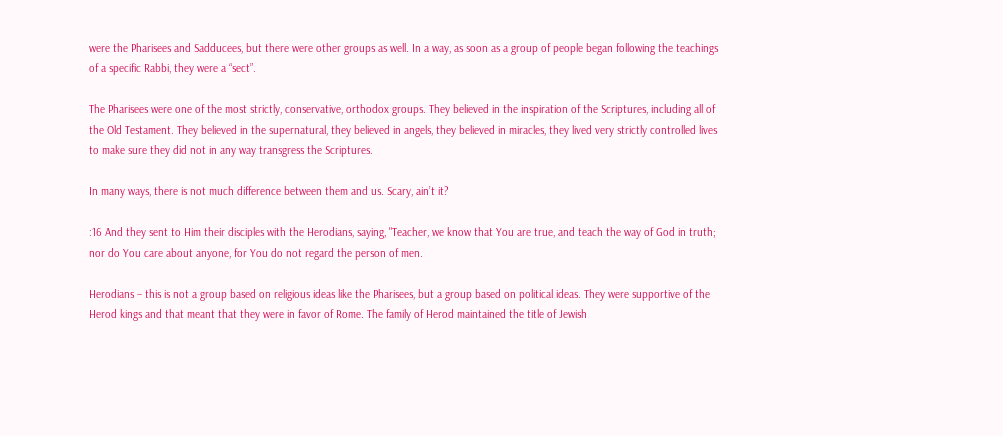were the Pharisees and Sadducees, but there were other groups as well. In a way, as soon as a group of people began following the teachings of a specific Rabbi, they were a “sect”.

The Pharisees were one of the most strictly, conservative, orthodox groups. They believed in the inspiration of the Scriptures, including all of the Old Testament. They believed in the supernatural, they believed in angels, they believed in miracles, they lived very strictly controlled lives to make sure they did not in any way transgress the Scriptures.

In many ways, there is not much difference between them and us. Scary, ain’t it?

:16 And they sent to Him their disciples with the Herodians, saying, "Teacher, we know that You are true, and teach the way of God in truth; nor do You care about anyone, for You do not regard the person of men.

Herodians – this is not a group based on religious ideas like the Pharisees, but a group based on political ideas. They were supportive of the Herod kings and that meant that they were in favor of Rome. The family of Herod maintained the title of Jewish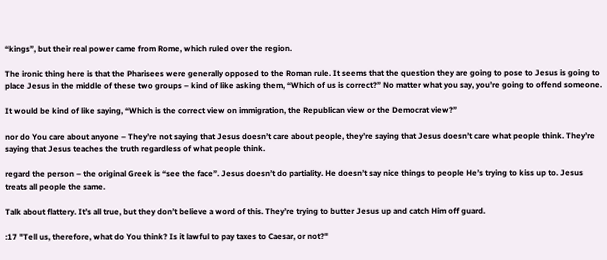“kings”, but their real power came from Rome, which ruled over the region.

The ironic thing here is that the Pharisees were generally opposed to the Roman rule. It seems that the question they are going to pose to Jesus is going to place Jesus in the middle of these two groups – kind of like asking them, “Which of us is correct?” No matter what you say, you’re going to offend someone.

It would be kind of like saying, “Which is the correct view on immigration, the Republican view or the Democrat view?”

nor do You care about anyone – They’re not saying that Jesus doesn’t care about people, they’re saying that Jesus doesn’t care what people think. They’re saying that Jesus teaches the truth regardless of what people think.

regard the person – the original Greek is “see the face”. Jesus doesn’t do partiality. He doesn’t say nice things to people He’s trying to kiss up to. Jesus treats all people the same.

Talk about flattery. It’s all true, but they don’t believe a word of this. They’re trying to butter Jesus up and catch Him off guard.

:17 "Tell us, therefore, what do You think? Is it lawful to pay taxes to Caesar, or not?"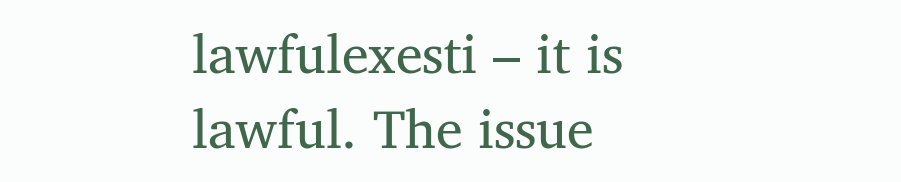lawfulexesti – it is lawful. The issue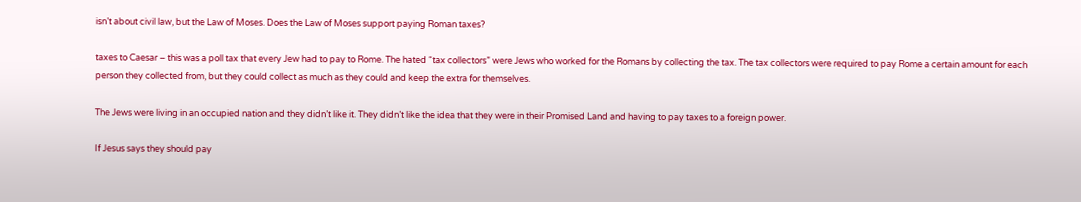isn’t about civil law, but the Law of Moses. Does the Law of Moses support paying Roman taxes?

taxes to Caesar – this was a poll tax that every Jew had to pay to Rome. The hated “tax collectors” were Jews who worked for the Romans by collecting the tax. The tax collectors were required to pay Rome a certain amount for each person they collected from, but they could collect as much as they could and keep the extra for themselves.

The Jews were living in an occupied nation and they didn’t like it. They didn’t like the idea that they were in their Promised Land and having to pay taxes to a foreign power.

If Jesus says they should pay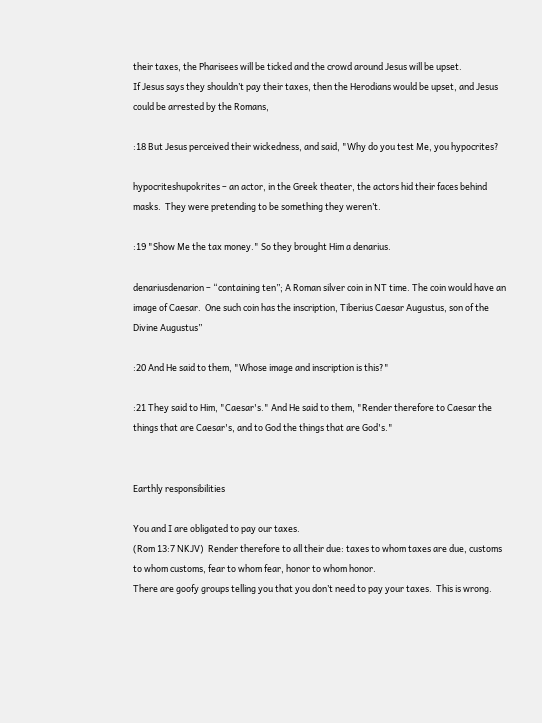their taxes, the Pharisees will be ticked and the crowd around Jesus will be upset.
If Jesus says they shouldn’t pay their taxes, then the Herodians would be upset, and Jesus could be arrested by the Romans,

:18 But Jesus perceived their wickedness, and said, "Why do you test Me, you hypocrites?

hypocriteshupokrites – an actor, in the Greek theater, the actors hid their faces behind masks.  They were pretending to be something they weren’t.

:19 "Show Me the tax money." So they brought Him a denarius.

denariusdenarion – “containing ten”; A Roman silver coin in NT time. The coin would have an image of Caesar.  One such coin has the inscription, Tiberius Caesar Augustus, son of the Divine Augustus”

:20 And He said to them, "Whose image and inscription is this?"

:21 They said to Him, "Caesar's." And He said to them, "Render therefore to Caesar the things that are Caesar's, and to God the things that are God's."


Earthly responsibilities

You and I are obligated to pay our taxes.
(Rom 13:7 NKJV)  Render therefore to all their due: taxes to whom taxes are due, customs to whom customs, fear to whom fear, honor to whom honor.
There are goofy groups telling you that you don’t need to pay your taxes.  This is wrong.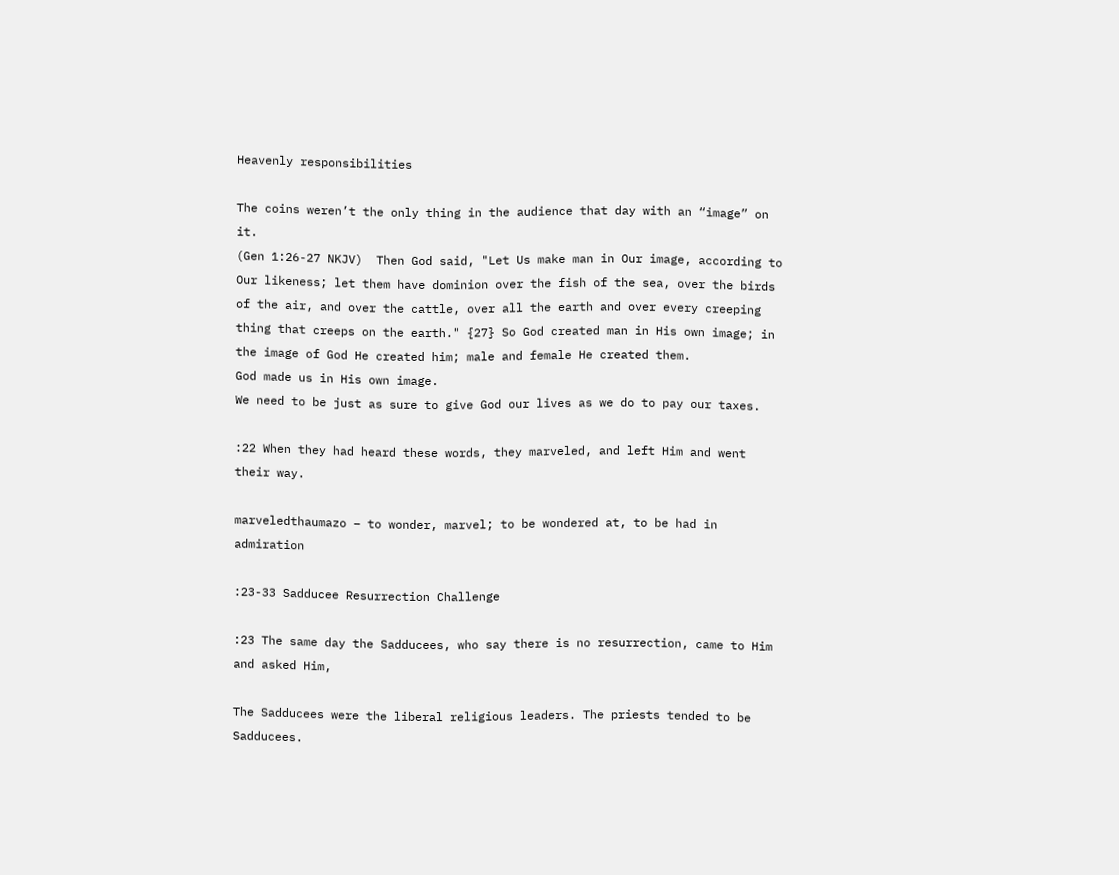Heavenly responsibilities

The coins weren’t the only thing in the audience that day with an “image” on it.
(Gen 1:26-27 NKJV)  Then God said, "Let Us make man in Our image, according to Our likeness; let them have dominion over the fish of the sea, over the birds of the air, and over the cattle, over all the earth and over every creeping thing that creeps on the earth." {27} So God created man in His own image; in the image of God He created him; male and female He created them.
God made us in His own image.
We need to be just as sure to give God our lives as we do to pay our taxes.

:22 When they had heard these words, they marveled, and left Him and went their way.

marveledthaumazo – to wonder, marvel; to be wondered at, to be had in admiration

:23-33 Sadducee Resurrection Challenge

:23 The same day the Sadducees, who say there is no resurrection, came to Him and asked Him,

The Sadducees were the liberal religious leaders. The priests tended to be Sadducees.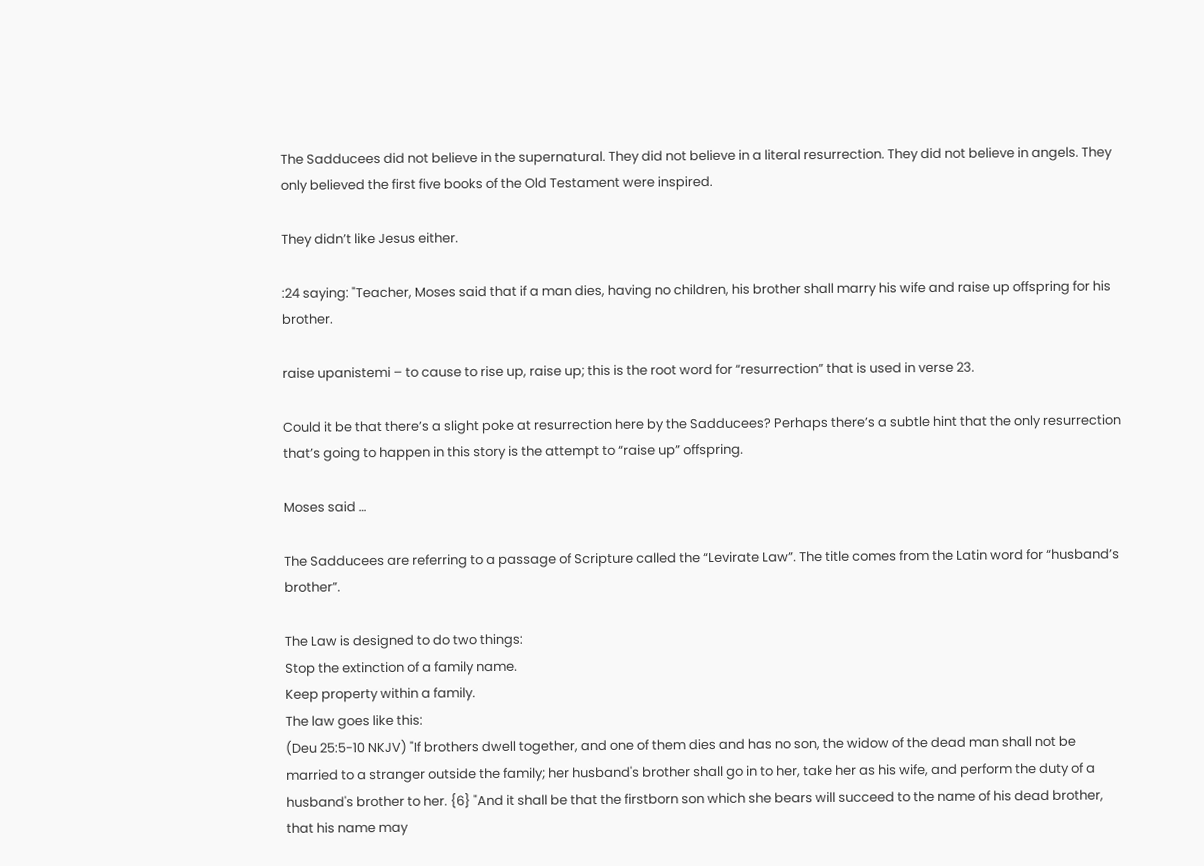The Sadducees did not believe in the supernatural. They did not believe in a literal resurrection. They did not believe in angels. They only believed the first five books of the Old Testament were inspired.

They didn’t like Jesus either.

:24 saying: "Teacher, Moses said that if a man dies, having no children, his brother shall marry his wife and raise up offspring for his brother.

raise upanistemi – to cause to rise up, raise up; this is the root word for “resurrection” that is used in verse 23.

Could it be that there’s a slight poke at resurrection here by the Sadducees? Perhaps there’s a subtle hint that the only resurrection that’s going to happen in this story is the attempt to “raise up” offspring.

Moses said …

The Sadducees are referring to a passage of Scripture called the “Levirate Law”. The title comes from the Latin word for “husband’s brother”.

The Law is designed to do two things:
Stop the extinction of a family name.
Keep property within a family.
The law goes like this:
(Deu 25:5-10 NKJV) "If brothers dwell together, and one of them dies and has no son, the widow of the dead man shall not be married to a stranger outside the family; her husband's brother shall go in to her, take her as his wife, and perform the duty of a husband's brother to her. {6} "And it shall be that the firstborn son which she bears will succeed to the name of his dead brother, that his name may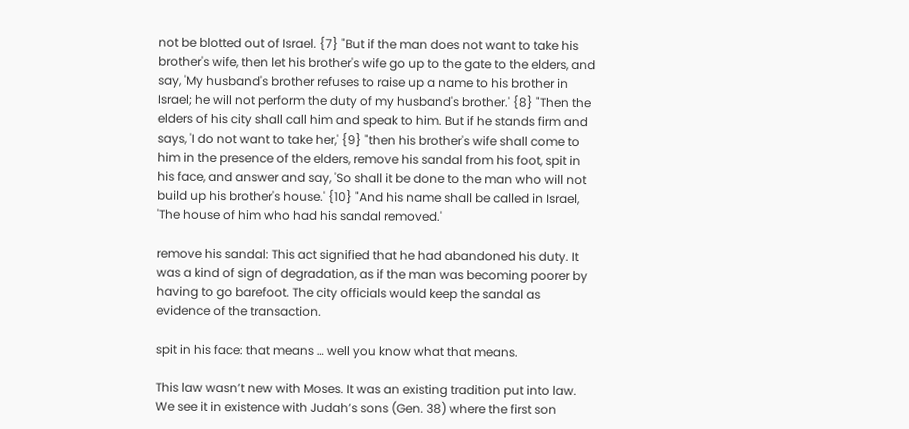not be blotted out of Israel. {7} "But if the man does not want to take his brother's wife, then let his brother's wife go up to the gate to the elders, and say, 'My husband's brother refuses to raise up a name to his brother in Israel; he will not perform the duty of my husband's brother.' {8} "Then the elders of his city shall call him and speak to him. But if he stands firm and says, 'I do not want to take her,' {9} "then his brother's wife shall come to him in the presence of the elders, remove his sandal from his foot, spit in his face, and answer and say, 'So shall it be done to the man who will not build up his brother's house.' {10} "And his name shall be called in Israel, 'The house of him who had his sandal removed.'

remove his sandal: This act signified that he had abandoned his duty. It was a kind of sign of degradation, as if the man was becoming poorer by having to go barefoot. The city officials would keep the sandal as evidence of the transaction.

spit in his face: that means … well you know what that means.

This law wasn’t new with Moses. It was an existing tradition put into law. We see it in existence with Judah’s sons (Gen. 38) where the first son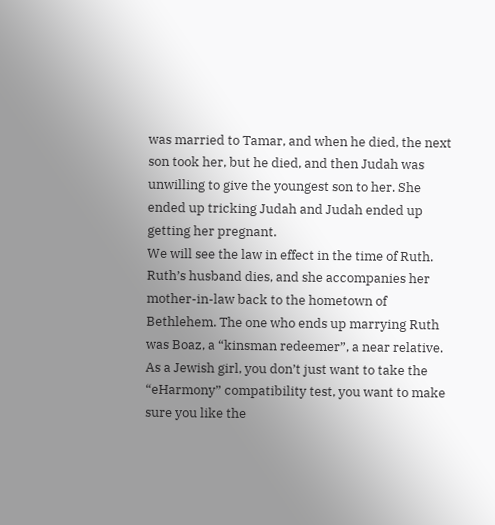was married to Tamar, and when he died, the next son took her, but he died, and then Judah was unwilling to give the youngest son to her. She ended up tricking Judah and Judah ended up getting her pregnant.
We will see the law in effect in the time of Ruth. Ruth’s husband dies, and she accompanies her mother-in-law back to the hometown of Bethlehem. The one who ends up marrying Ruth was Boaz, a “kinsman redeemer”, a near relative.
As a Jewish girl, you don’t just want to take the “eHarmony” compatibility test, you want to make sure you like the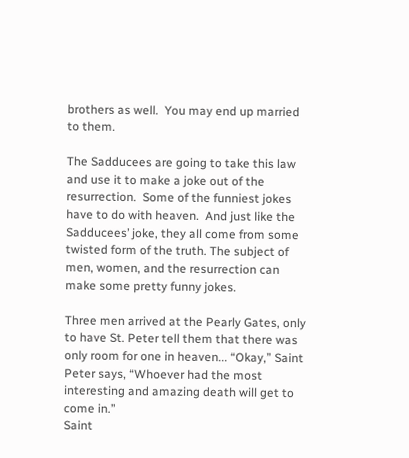brothers as well.  You may end up married to them.

The Sadducees are going to take this law and use it to make a joke out of the resurrection.  Some of the funniest jokes have to do with heaven.  And just like the Sadducees’ joke, they all come from some twisted form of the truth. The subject of men, women, and the resurrection can make some pretty funny jokes.

Three men arrived at the Pearly Gates, only to have St. Peter tell them that there was only room for one in heaven... “Okay,” Saint Peter says, “Whoever had the most interesting and amazing death will get to come in.”
Saint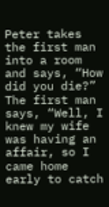Peter takes the first man into a room and says, “How did you die?” The first man says, “Well, I knew my wife was having an affair, so I came home early to catch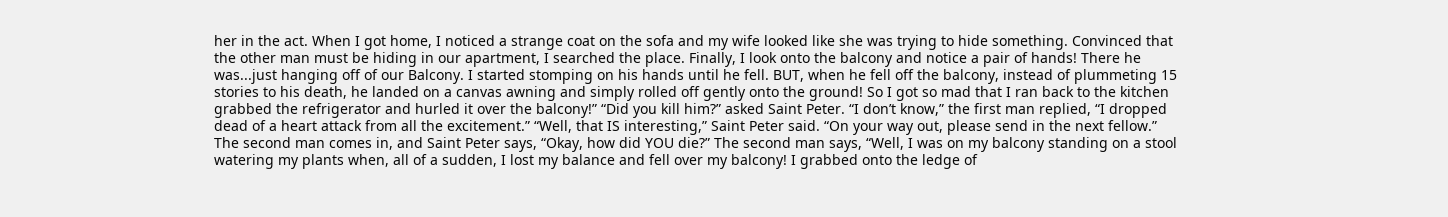her in the act. When I got home, I noticed a strange coat on the sofa and my wife looked like she was trying to hide something. Convinced that the other man must be hiding in our apartment, I searched the place. Finally, I look onto the balcony and notice a pair of hands! There he was...just hanging off of our Balcony. I started stomping on his hands until he fell. BUT, when he fell off the balcony, instead of plummeting 15 stories to his death, he landed on a canvas awning and simply rolled off gently onto the ground! So I got so mad that I ran back to the kitchen grabbed the refrigerator and hurled it over the balcony!” “Did you kill him?” asked Saint Peter. “I don’t know,” the first man replied, “I dropped dead of a heart attack from all the excitement.” “Well, that IS interesting,” Saint Peter said. “On your way out, please send in the next fellow.”
The second man comes in, and Saint Peter says, “Okay, how did YOU die?” The second man says, “Well, I was on my balcony standing on a stool watering my plants when, all of a sudden, I lost my balance and fell over my balcony! I grabbed onto the ledge of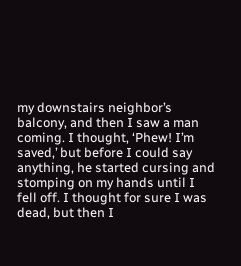my downstairs neighbor’s balcony, and then I saw a man coming. I thought, ‘Phew! I’m saved,’ but before I could say anything, he started cursing and stomping on my hands until I fell off. I thought for sure I was dead, but then I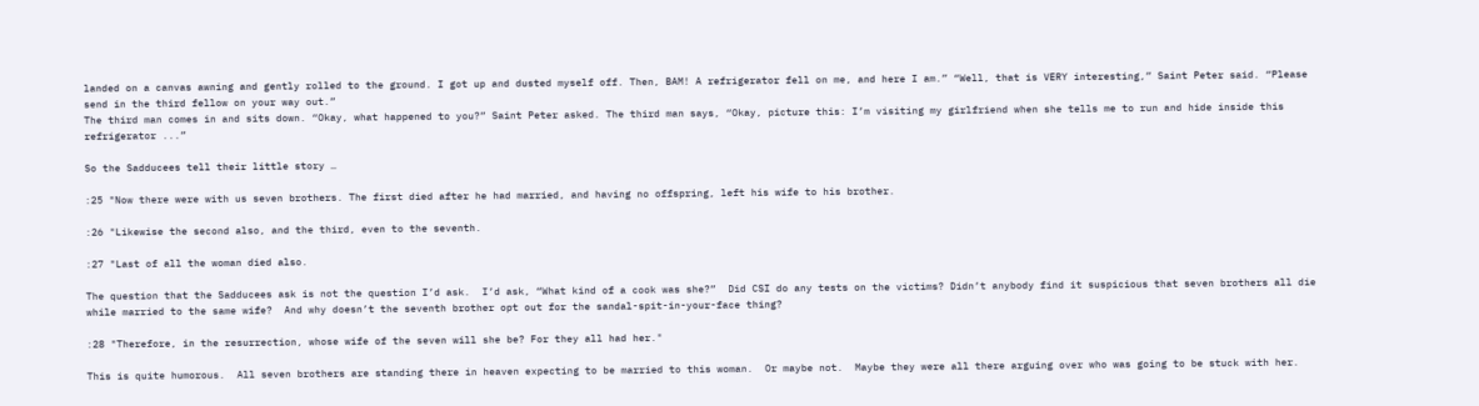landed on a canvas awning and gently rolled to the ground. I got up and dusted myself off. Then, BAM! A refrigerator fell on me, and here I am.” “Well, that is VERY interesting,” Saint Peter said. “Please send in the third fellow on your way out.”
The third man comes in and sits down. “Okay, what happened to you?” Saint Peter asked. The third man says, “Okay, picture this: I’m visiting my girlfriend when she tells me to run and hide inside this refrigerator ...”

So the Sadducees tell their little story …

:25 "Now there were with us seven brothers. The first died after he had married, and having no offspring, left his wife to his brother.

:26 "Likewise the second also, and the third, even to the seventh.

:27 "Last of all the woman died also.

The question that the Sadducees ask is not the question I’d ask.  I’d ask, “What kind of a cook was she?”  Did CSI do any tests on the victims? Didn’t anybody find it suspicious that seven brothers all die while married to the same wife?  And why doesn’t the seventh brother opt out for the sandal-spit-in-your-face thing?

:28 "Therefore, in the resurrection, whose wife of the seven will she be? For they all had her."

This is quite humorous.  All seven brothers are standing there in heaven expecting to be married to this woman.  Or maybe not.  Maybe they were all there arguing over who was going to be stuck with her.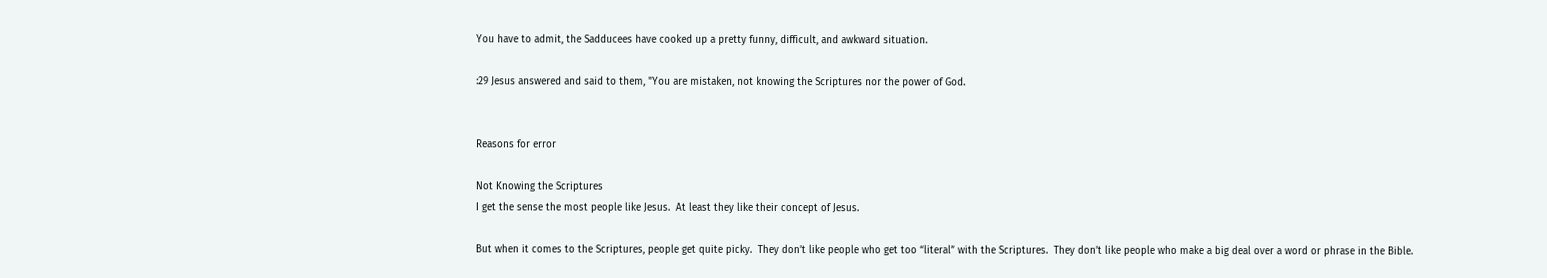You have to admit, the Sadducees have cooked up a pretty funny, difficult, and awkward situation.

:29 Jesus answered and said to them, "You are mistaken, not knowing the Scriptures nor the power of God.


Reasons for error

Not Knowing the Scriptures
I get the sense the most people like Jesus.  At least they like their concept of Jesus.

But when it comes to the Scriptures, people get quite picky.  They don’t like people who get too “literal” with the Scriptures.  They don’t like people who make a big deal over a word or phrase in the Bible.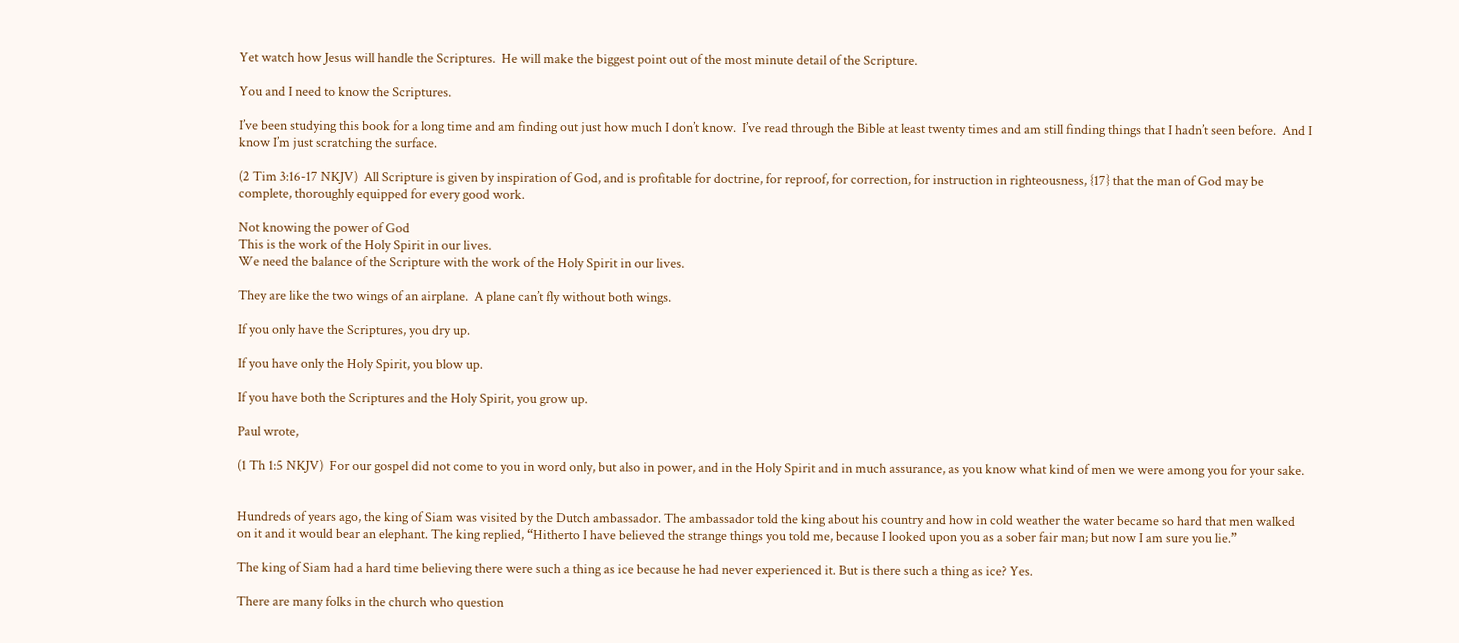Yet watch how Jesus will handle the Scriptures.  He will make the biggest point out of the most minute detail of the Scripture.

You and I need to know the Scriptures.

I’ve been studying this book for a long time and am finding out just how much I don’t know.  I’ve read through the Bible at least twenty times and am still finding things that I hadn’t seen before.  And I know I’m just scratching the surface.

(2 Tim 3:16-17 NKJV)  All Scripture is given by inspiration of God, and is profitable for doctrine, for reproof, for correction, for instruction in righteousness, {17} that the man of God may be complete, thoroughly equipped for every good work.

Not knowing the power of God
This is the work of the Holy Spirit in our lives.
We need the balance of the Scripture with the work of the Holy Spirit in our lives.

They are like the two wings of an airplane.  A plane can’t fly without both wings.

If you only have the Scriptures, you dry up.

If you have only the Holy Spirit, you blow up.

If you have both the Scriptures and the Holy Spirit, you grow up.

Paul wrote,

(1 Th 1:5 NKJV)  For our gospel did not come to you in word only, but also in power, and in the Holy Spirit and in much assurance, as you know what kind of men we were among you for your sake.


Hundreds of years ago, the king of Siam was visited by the Dutch ambassador. The ambassador told the king about his country and how in cold weather the water became so hard that men walked on it and it would bear an elephant. The king replied, “Hitherto I have believed the strange things you told me, because I looked upon you as a sober fair man; but now I am sure you lie.”

The king of Siam had a hard time believing there were such a thing as ice because he had never experienced it. But is there such a thing as ice? Yes.

There are many folks in the church who question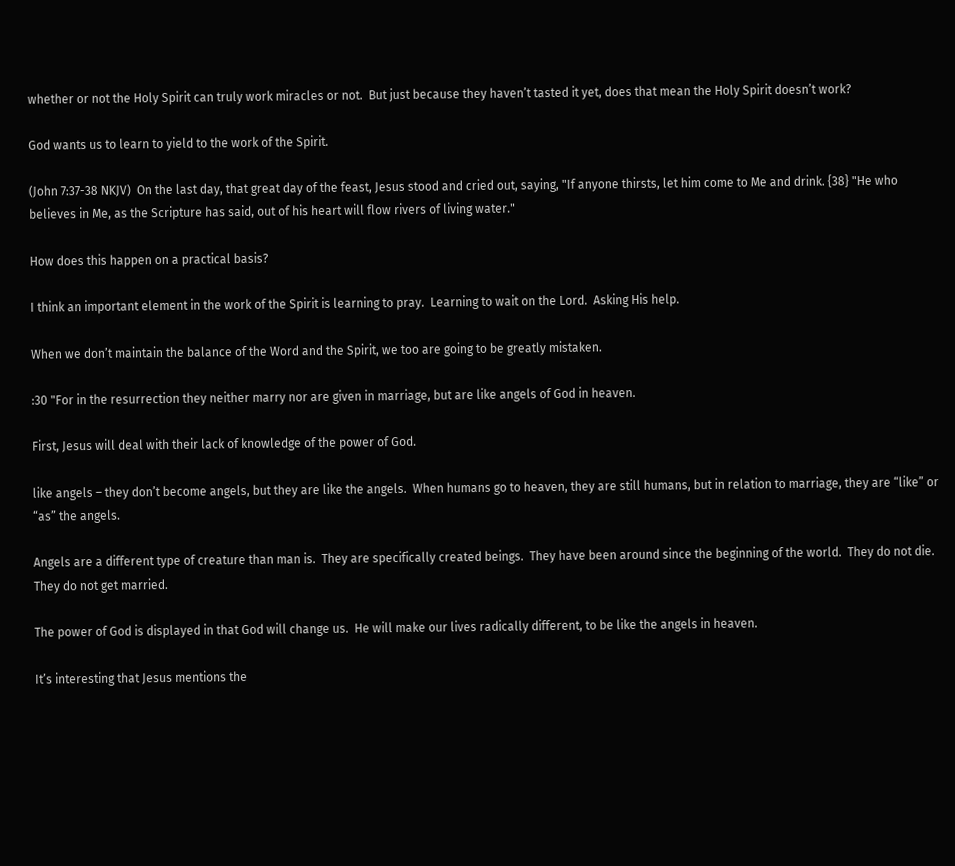whether or not the Holy Spirit can truly work miracles or not.  But just because they haven’t tasted it yet, does that mean the Holy Spirit doesn’t work?

God wants us to learn to yield to the work of the Spirit.

(John 7:37-38 NKJV)  On the last day, that great day of the feast, Jesus stood and cried out, saying, "If anyone thirsts, let him come to Me and drink. {38} "He who believes in Me, as the Scripture has said, out of his heart will flow rivers of living water."

How does this happen on a practical basis?

I think an important element in the work of the Spirit is learning to pray.  Learning to wait on the Lord.  Asking His help.

When we don’t maintain the balance of the Word and the Spirit, we too are going to be greatly mistaken.

:30 "For in the resurrection they neither marry nor are given in marriage, but are like angels of God in heaven.

First, Jesus will deal with their lack of knowledge of the power of God.

like angels – they don’t become angels, but they are like the angels.  When humans go to heaven, they are still humans, but in relation to marriage, they are “like” or “as” the angels.

Angels are a different type of creature than man is.  They are specifically created beings.  They have been around since the beginning of the world.  They do not die.  They do not get married.

The power of God is displayed in that God will change us.  He will make our lives radically different, to be like the angels in heaven.

It’s interesting that Jesus mentions the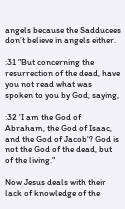angels because the Sadducees don’t believe in angels either.

:31 "But concerning the resurrection of the dead, have you not read what was spoken to you by God, saying,

:32 'I am the God of Abraham, the God of Isaac, and the God of Jacob'? God is not the God of the dead, but of the living."

Now Jesus deals with their lack of knowledge of the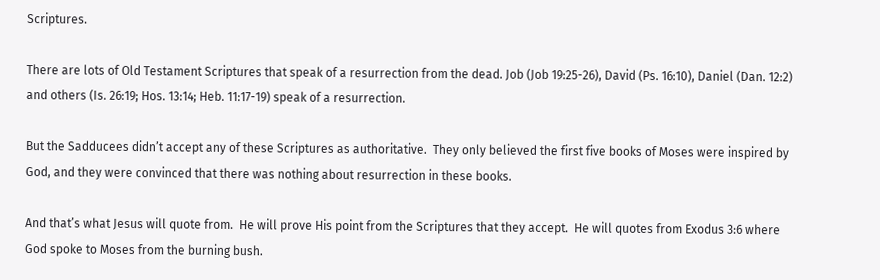Scriptures.

There are lots of Old Testament Scriptures that speak of a resurrection from the dead. Job (Job 19:25-26), David (Ps. 16:10), Daniel (Dan. 12:2) and others (Is. 26:19; Hos. 13:14; Heb. 11:17-19) speak of a resurrection.

But the Sadducees didn’t accept any of these Scriptures as authoritative.  They only believed the first five books of Moses were inspired by God, and they were convinced that there was nothing about resurrection in these books.

And that’s what Jesus will quote from.  He will prove His point from the Scriptures that they accept.  He will quotes from Exodus 3:6 where God spoke to Moses from the burning bush.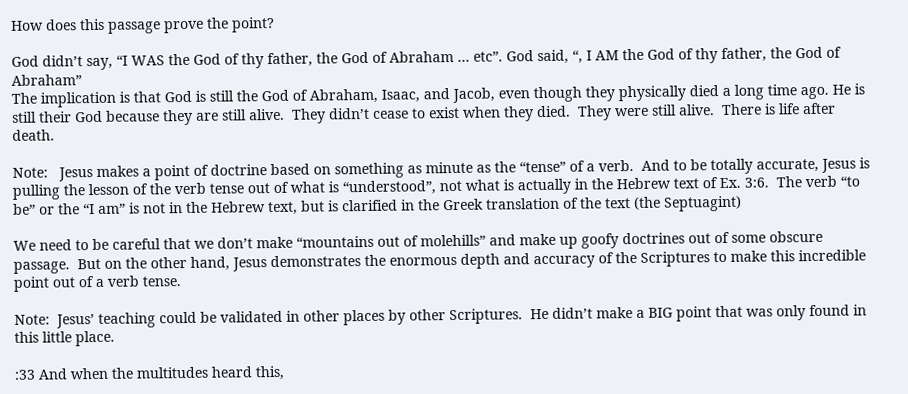How does this passage prove the point?

God didn’t say, “I WAS the God of thy father, the God of Abraham … etc”. God said, “, I AM the God of thy father, the God of Abraham”
The implication is that God is still the God of Abraham, Isaac, and Jacob, even though they physically died a long time ago. He is still their God because they are still alive.  They didn’t cease to exist when they died.  They were still alive.  There is life after death.

Note:   Jesus makes a point of doctrine based on something as minute as the “tense” of a verb.  And to be totally accurate, Jesus is pulling the lesson of the verb tense out of what is “understood”, not what is actually in the Hebrew text of Ex. 3:6.  The verb “to be” or the “I am” is not in the Hebrew text, but is clarified in the Greek translation of the text (the Septuagint)

We need to be careful that we don’t make “mountains out of molehills” and make up goofy doctrines out of some obscure passage.  But on the other hand, Jesus demonstrates the enormous depth and accuracy of the Scriptures to make this incredible point out of a verb tense.

Note:  Jesus’ teaching could be validated in other places by other Scriptures.  He didn’t make a BIG point that was only found in this little place.

:33 And when the multitudes heard this,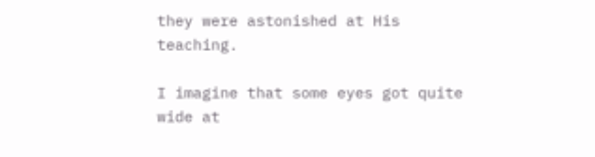they were astonished at His teaching.

I imagine that some eyes got quite wide at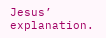Jesus’ explanation.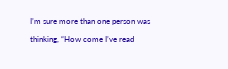I’m sure more than one person was thinking, “How come I’ve read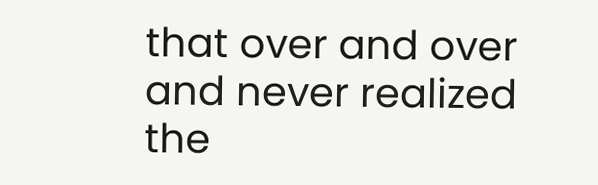that over and over and never realized the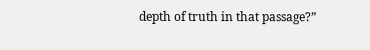depth of truth in that passage?”